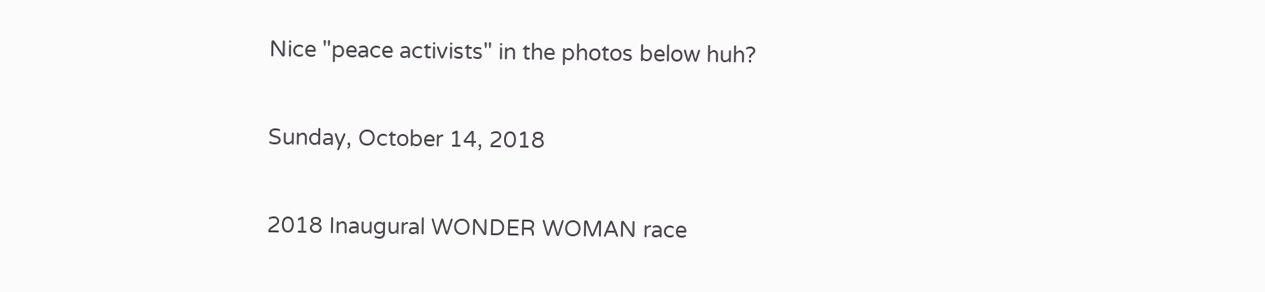Nice "peace activists" in the photos below huh?

Sunday, October 14, 2018

2018 Inaugural WONDER WOMAN race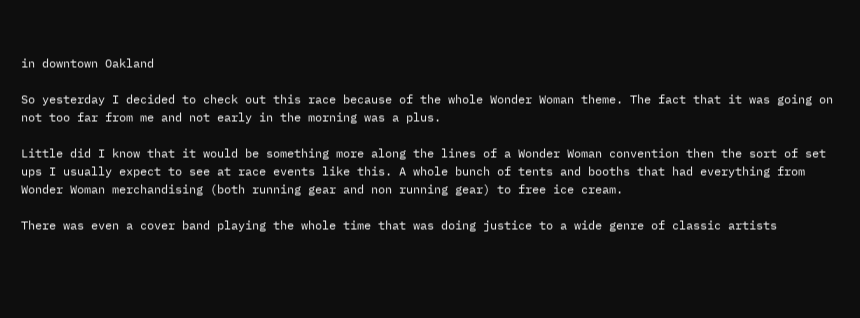in downtown Oakland

So yesterday I decided to check out this race because of the whole Wonder Woman theme. The fact that it was going on not too far from me and not early in the morning was a plus.

Little did I know that it would be something more along the lines of a Wonder Woman convention then the sort of set ups I usually expect to see at race events like this. A whole bunch of tents and booths that had everything from Wonder Woman merchandising (both running gear and non running gear) to free ice cream.

There was even a cover band playing the whole time that was doing justice to a wide genre of classic artists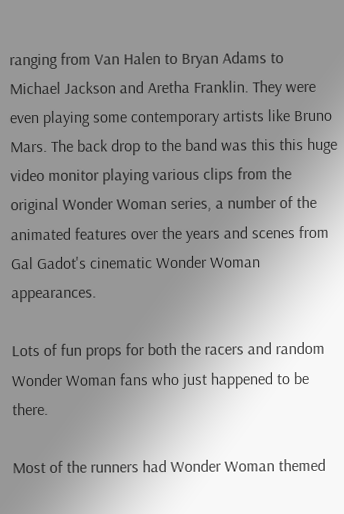ranging from Van Halen to Bryan Adams to Michael Jackson and Aretha Franklin. They were even playing some contemporary artists like Bruno Mars. The back drop to the band was this this huge video monitor playing various clips from the original Wonder Woman series, a number of the animated features over the years and scenes from Gal Gadot's cinematic Wonder Woman appearances.

Lots of fun props for both the racers and random Wonder Woman fans who just happened to be there.

Most of the runners had Wonder Woman themed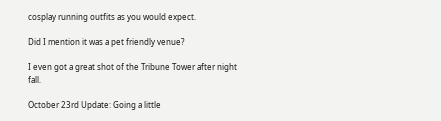cosplay running outfits as you would expect.

Did I mention it was a pet friendly venue?

I even got a great shot of the Tribune Tower after night fall.

October 23rd Update: Going a little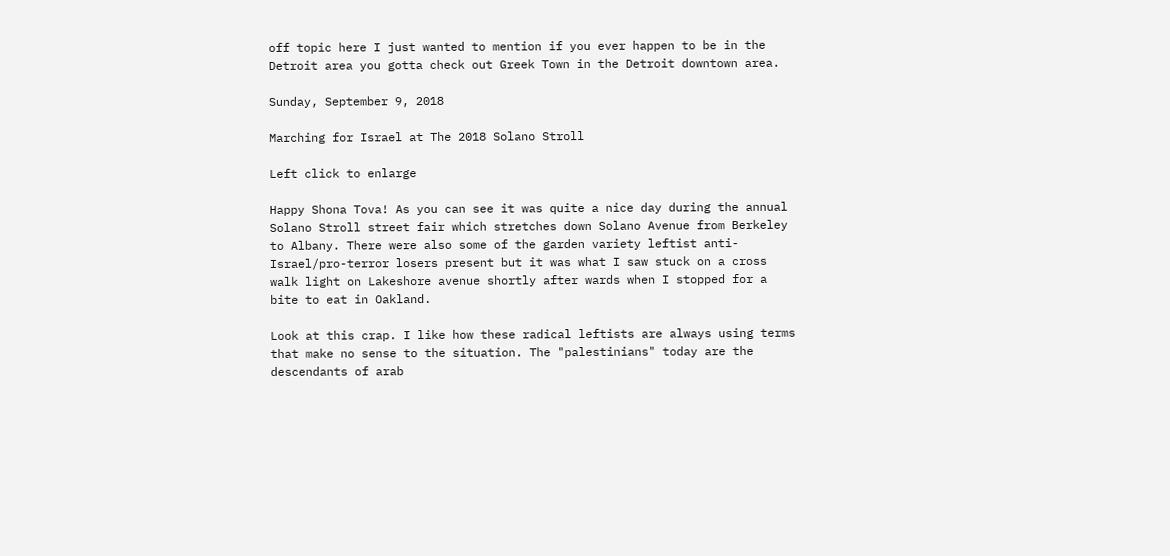off topic here I just wanted to mention if you ever happen to be in the Detroit area you gotta check out Greek Town in the Detroit downtown area.

Sunday, September 9, 2018

Marching for Israel at The 2018 Solano Stroll

Left click to enlarge

Happy Shona Tova! As you can see it was quite a nice day during the annual Solano Stroll street fair which stretches down Solano Avenue from Berkeley to Albany. There were also some of the garden variety leftist anti-Israel/pro-terror losers present but it was what I saw stuck on a cross walk light on Lakeshore avenue shortly after wards when I stopped for a bite to eat in Oakland.

Look at this crap. I like how these radical leftists are always using terms that make no sense to the situation. The "palestinians" today are the descendants of arab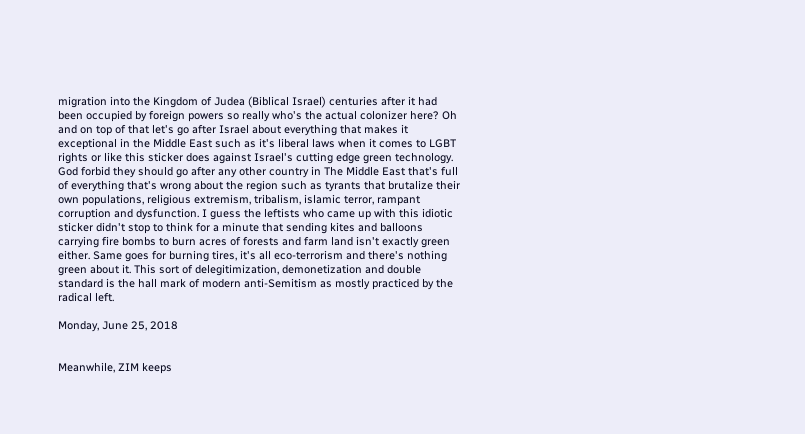migration into the Kingdom of Judea (Biblical Israel) centuries after it had been occupied by foreign powers so really who's the actual colonizer here? Oh and on top of that let's go after Israel about everything that makes it exceptional in the Middle East such as it's liberal laws when it comes to LGBT rights or like this sticker does against Israel's cutting edge green technology. God forbid they should go after any other country in The Middle East that's full of everything that's wrong about the region such as tyrants that brutalize their own populations, religious extremism, tribalism, islamic terror, rampant corruption and dysfunction. I guess the leftists who came up with this idiotic sticker didn't stop to think for a minute that sending kites and balloons carrying fire bombs to burn acres of forests and farm land isn't exactly green either. Same goes for burning tires, it's all eco-terrorism and there's nothing green about it. This sort of delegitimization, demonetization and double standard is the hall mark of modern anti-Semitism as mostly practiced by the radical left.

Monday, June 25, 2018


Meanwhile, ZIM keeps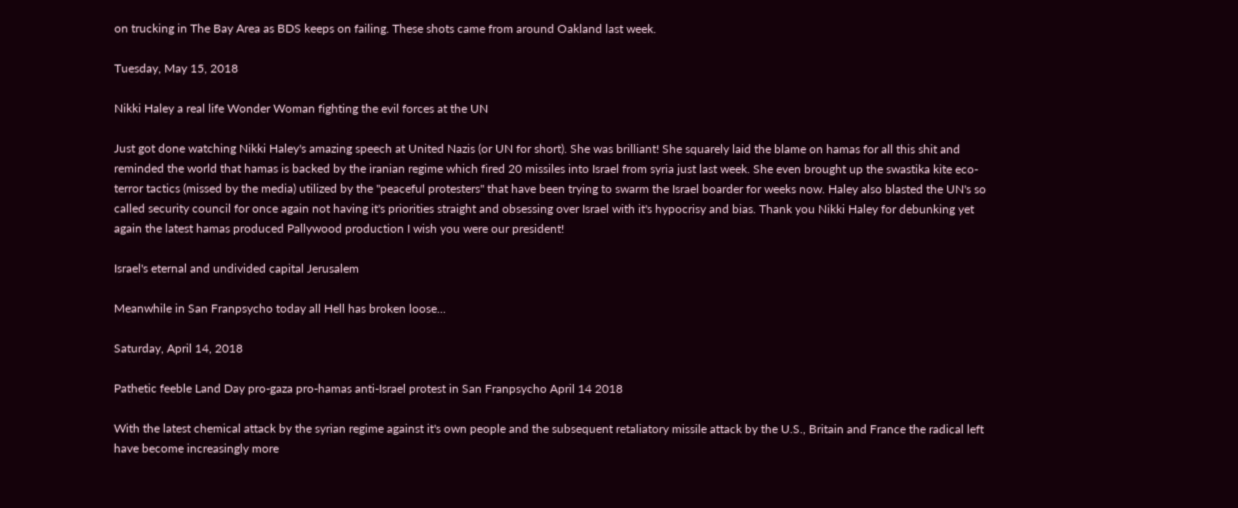on trucking in The Bay Area as BDS keeps on failing. These shots came from around Oakland last week.

Tuesday, May 15, 2018

Nikki Haley a real life Wonder Woman fighting the evil forces at the UN

Just got done watching Nikki Haley's amazing speech at United Nazis (or UN for short). She was brilliant! She squarely laid the blame on hamas for all this shit and reminded the world that hamas is backed by the iranian regime which fired 20 missiles into Israel from syria just last week. She even brought up the swastika kite eco-terror tactics (missed by the media) utilized by the "peaceful protesters" that have been trying to swarm the Israel boarder for weeks now. Haley also blasted the UN's so called security council for once again not having it's priorities straight and obsessing over Israel with it's hypocrisy and bias. Thank you Nikki Haley for debunking yet again the latest hamas produced Pallywood production I wish you were our president!

Israel's eternal and undivided capital Jerusalem

Meanwhile in San Franpsycho today all Hell has broken loose...

Saturday, April 14, 2018

Pathetic feeble Land Day pro-gaza pro-hamas anti-Israel protest in San Franpsycho April 14 2018

With the latest chemical attack by the syrian regime against it's own people and the subsequent retaliatory missile attack by the U.S., Britain and France the radical left have become increasingly more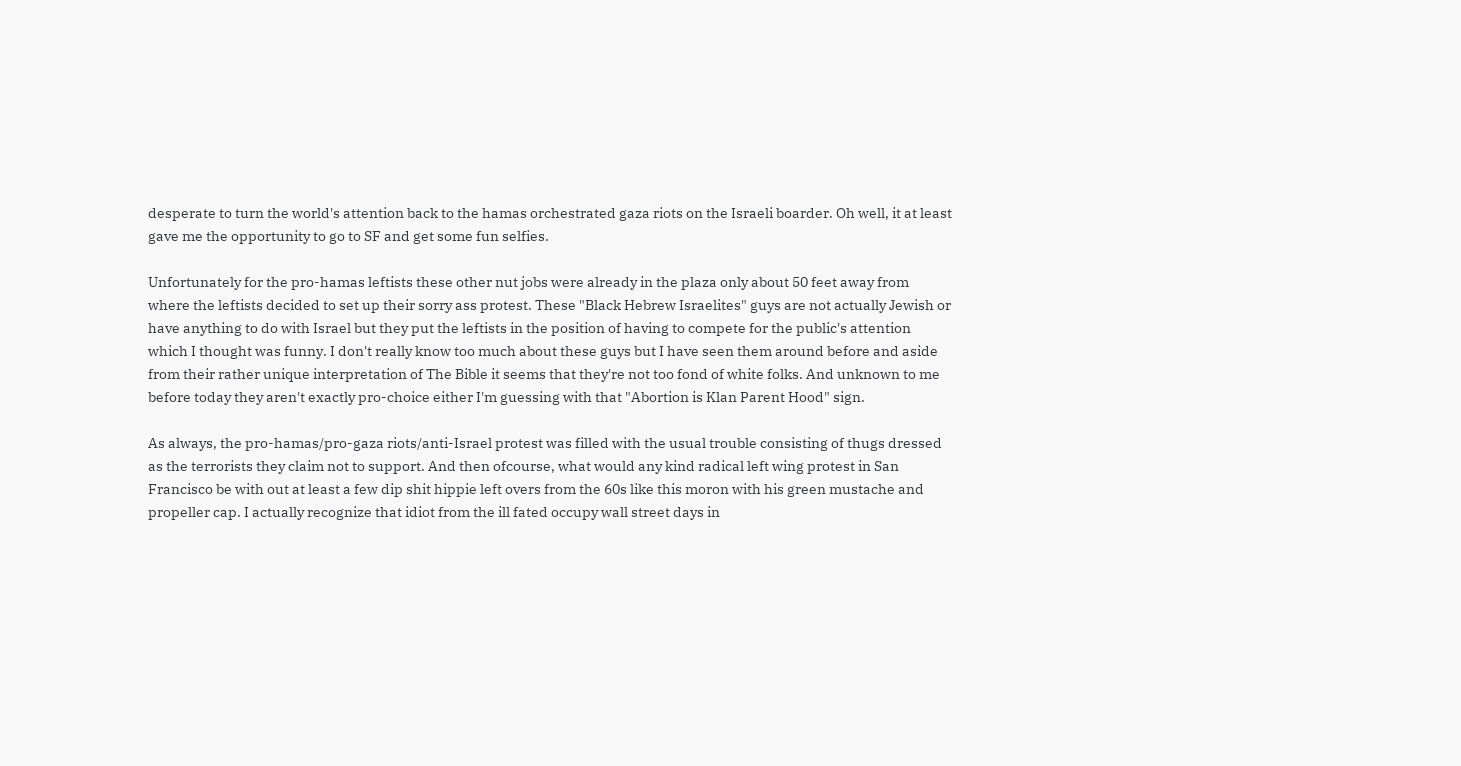desperate to turn the world's attention back to the hamas orchestrated gaza riots on the Israeli boarder. Oh well, it at least gave me the opportunity to go to SF and get some fun selfies.

Unfortunately for the pro-hamas leftists these other nut jobs were already in the plaza only about 50 feet away from where the leftists decided to set up their sorry ass protest. These "Black Hebrew Israelites" guys are not actually Jewish or have anything to do with Israel but they put the leftists in the position of having to compete for the public's attention which I thought was funny. I don't really know too much about these guys but I have seen them around before and aside from their rather unique interpretation of The Bible it seems that they're not too fond of white folks. And unknown to me before today they aren't exactly pro-choice either I'm guessing with that "Abortion is Klan Parent Hood" sign.

As always, the pro-hamas/pro-gaza riots/anti-Israel protest was filled with the usual trouble consisting of thugs dressed as the terrorists they claim not to support. And then ofcourse, what would any kind radical left wing protest in San Francisco be with out at least a few dip shit hippie left overs from the 60s like this moron with his green mustache and propeller cap. I actually recognize that idiot from the ill fated occupy wall street days in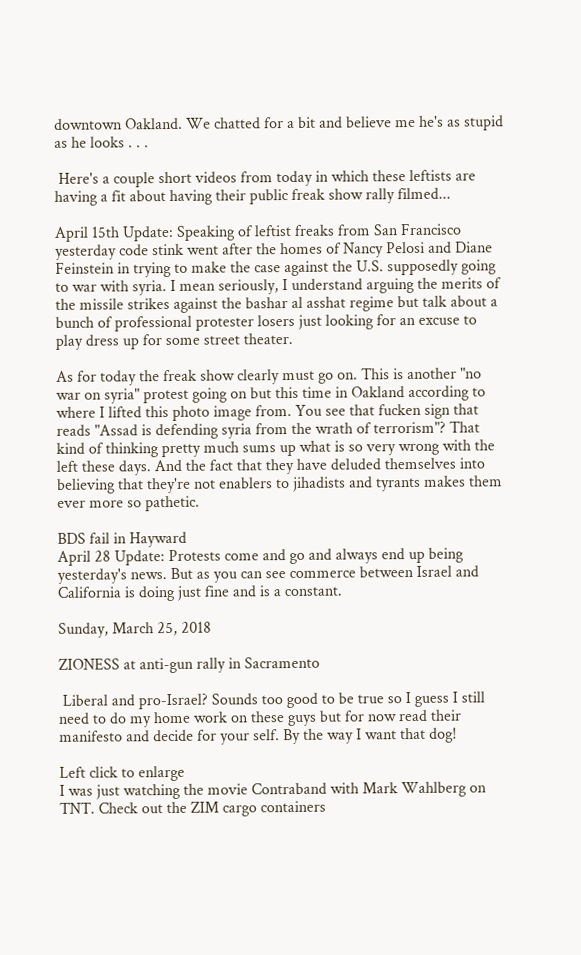downtown Oakland. We chatted for a bit and believe me he's as stupid as he looks . . .

 Here's a couple short videos from today in which these leftists are having a fit about having their public freak show rally filmed...

April 15th Update: Speaking of leftist freaks from San Francisco yesterday code stink went after the homes of Nancy Pelosi and Diane Feinstein in trying to make the case against the U.S. supposedly going to war with syria. I mean seriously, I understand arguing the merits of the missile strikes against the bashar al asshat regime but talk about a bunch of professional protester losers just looking for an excuse to play dress up for some street theater.

As for today the freak show clearly must go on. This is another "no war on syria" protest going on but this time in Oakland according to where I lifted this photo image from. You see that fucken sign that reads "Assad is defending syria from the wrath of terrorism"? That kind of thinking pretty much sums up what is so very wrong with the left these days. And the fact that they have deluded themselves into believing that they're not enablers to jihadists and tyrants makes them ever more so pathetic.

BDS fail in Hayward
April 28 Update: Protests come and go and always end up being yesterday's news. But as you can see commerce between Israel and California is doing just fine and is a constant.

Sunday, March 25, 2018

ZIONESS at anti-gun rally in Sacramento

 Liberal and pro-Israel? Sounds too good to be true so I guess I still need to do my home work on these guys but for now read their manifesto and decide for your self. By the way I want that dog!

Left click to enlarge
I was just watching the movie Contraband with Mark Wahlberg on TNT. Check out the ZIM cargo containers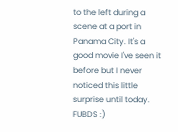to the left during a scene at a port in Panama City. It's a good movie I've seen it before but I never noticed this little surprise until today. FUBDS :)